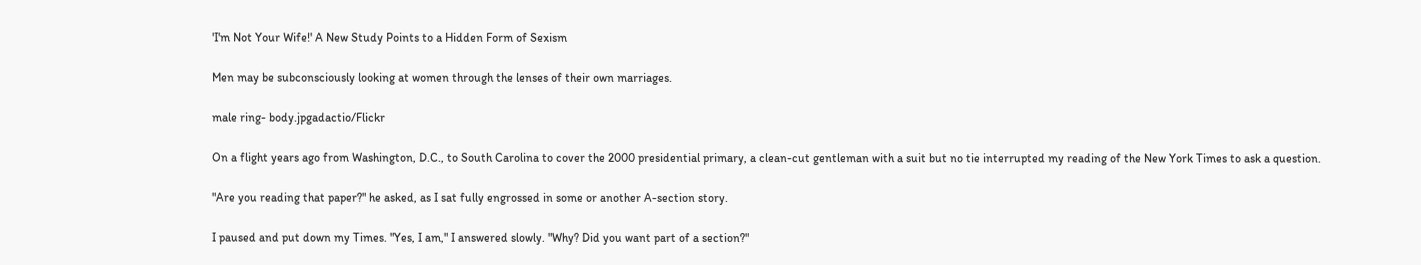'I'm Not Your Wife!' A New Study Points to a Hidden Form of Sexism

Men may be subconsciously looking at women through the lenses of their own marriages.

male ring- body.jpgadactio/Flickr

On a flight years ago from Washington, D.C., to South Carolina to cover the 2000 presidential primary, a clean-cut gentleman with a suit but no tie interrupted my reading of the New York Times to ask a question.

"Are you reading that paper?" he asked, as I sat fully engrossed in some or another A-section story.

I paused and put down my Times. "Yes, I am," I answered slowly. "Why? Did you want part of a section?"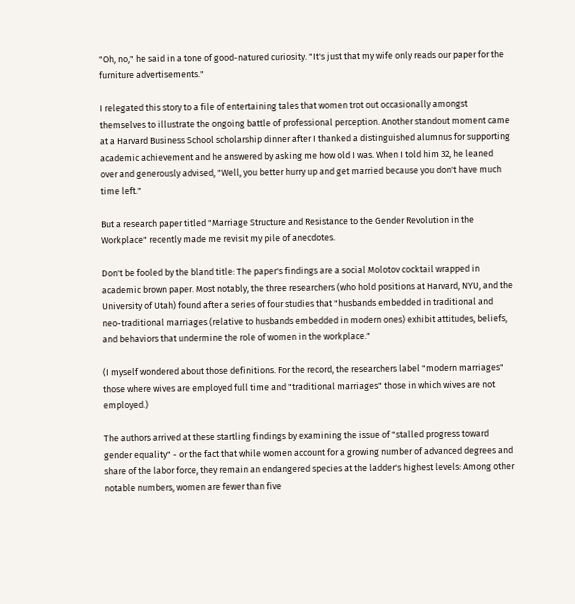"Oh, no," he said in a tone of good-natured curiosity. "It's just that my wife only reads our paper for the furniture advertisements."

I relegated this story to a file of entertaining tales that women trot out occasionally amongst themselves to illustrate the ongoing battle of professional perception. Another standout moment came at a Harvard Business School scholarship dinner after I thanked a distinguished alumnus for supporting academic achievement and he answered by asking me how old I was. When I told him 32, he leaned over and generously advised, "Well, you better hurry up and get married because you don't have much time left."

But a research paper titled "Marriage Structure and Resistance to the Gender Revolution in the Workplace" recently made me revisit my pile of anecdotes.

Don't be fooled by the bland title: The paper's findings are a social Molotov cocktail wrapped in academic brown paper. Most notably, the three researchers (who hold positions at Harvard, NYU, and the University of Utah) found after a series of four studies that "husbands embedded in traditional and neo-traditional marriages (relative to husbands embedded in modern ones) exhibit attitudes, beliefs, and behaviors that undermine the role of women in the workplace."

(I myself wondered about those definitions. For the record, the researchers label "modern marriages" those where wives are employed full time and "traditional marriages" those in which wives are not employed.)

The authors arrived at these startling findings by examining the issue of "stalled progress toward gender equality" - or the fact that while women account for a growing number of advanced degrees and share of the labor force, they remain an endangered species at the ladder's highest levels: Among other notable numbers, women are fewer than five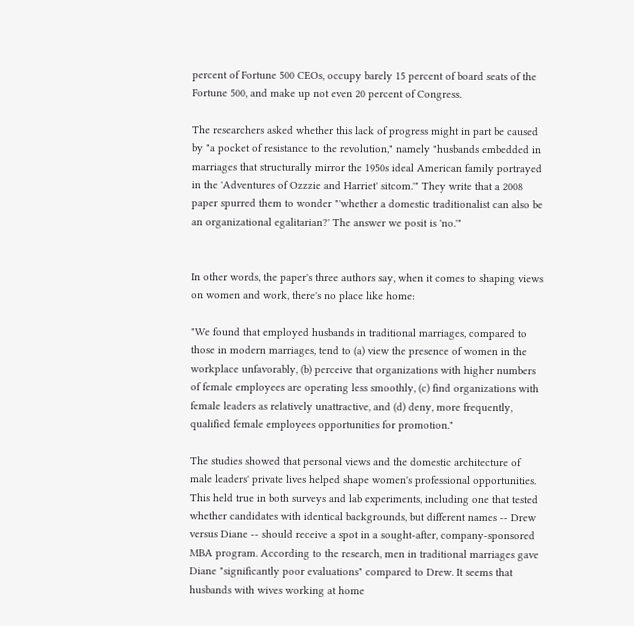percent of Fortune 500 CEOs, occupy barely 15 percent of board seats of the Fortune 500, and make up not even 20 percent of Congress.

The researchers asked whether this lack of progress might in part be caused by "a pocket of resistance to the revolution," namely "husbands embedded in marriages that structurally mirror the 1950s ideal American family portrayed in the 'Adventures of Ozzzie and Harriet' sitcom.'" They write that a 2008 paper spurred them to wonder "'whether a domestic traditionalist can also be an organizational egalitarian?' The answer we posit is 'no.'"


In other words, the paper's three authors say, when it comes to shaping views on women and work, there's no place like home:

"We found that employed husbands in traditional marriages, compared to those in modern marriages, tend to (a) view the presence of women in the workplace unfavorably, (b) perceive that organizations with higher numbers of female employees are operating less smoothly, (c) find organizations with female leaders as relatively unattractive, and (d) deny, more frequently, qualified female employees opportunities for promotion."

The studies showed that personal views and the domestic architecture of male leaders' private lives helped shape women's professional opportunities. This held true in both surveys and lab experiments, including one that tested whether candidates with identical backgrounds, but different names -- Drew versus Diane -- should receive a spot in a sought-after, company-sponsored MBA program. According to the research, men in traditional marriages gave Diane "significantly poor evaluations" compared to Drew. It seems that husbands with wives working at home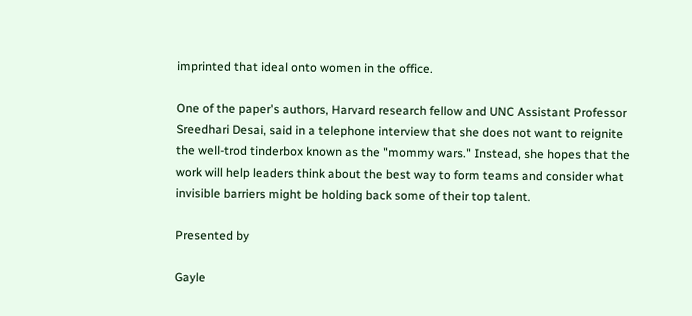imprinted that ideal onto women in the office.

One of the paper's authors, Harvard research fellow and UNC Assistant Professor Sreedhari Desai, said in a telephone interview that she does not want to reignite the well-trod tinderbox known as the "mommy wars." Instead, she hopes that the work will help leaders think about the best way to form teams and consider what invisible barriers might be holding back some of their top talent.

Presented by

Gayle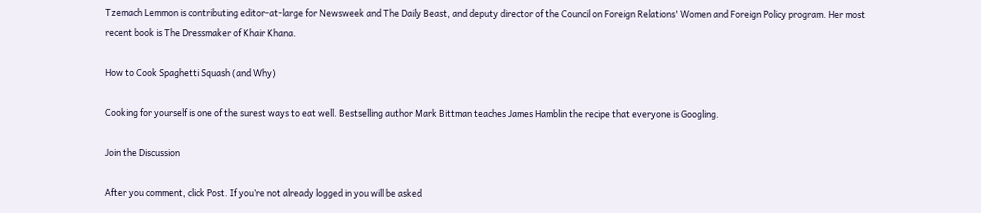Tzemach Lemmon is contributing editor-at-large for Newsweek and The Daily Beast, and deputy director of the Council on Foreign Relations' Women and Foreign Policy program. Her most recent book is The Dressmaker of Khair Khana.

How to Cook Spaghetti Squash (and Why)

Cooking for yourself is one of the surest ways to eat well. Bestselling author Mark Bittman teaches James Hamblin the recipe that everyone is Googling.

Join the Discussion

After you comment, click Post. If you’re not already logged in you will be asked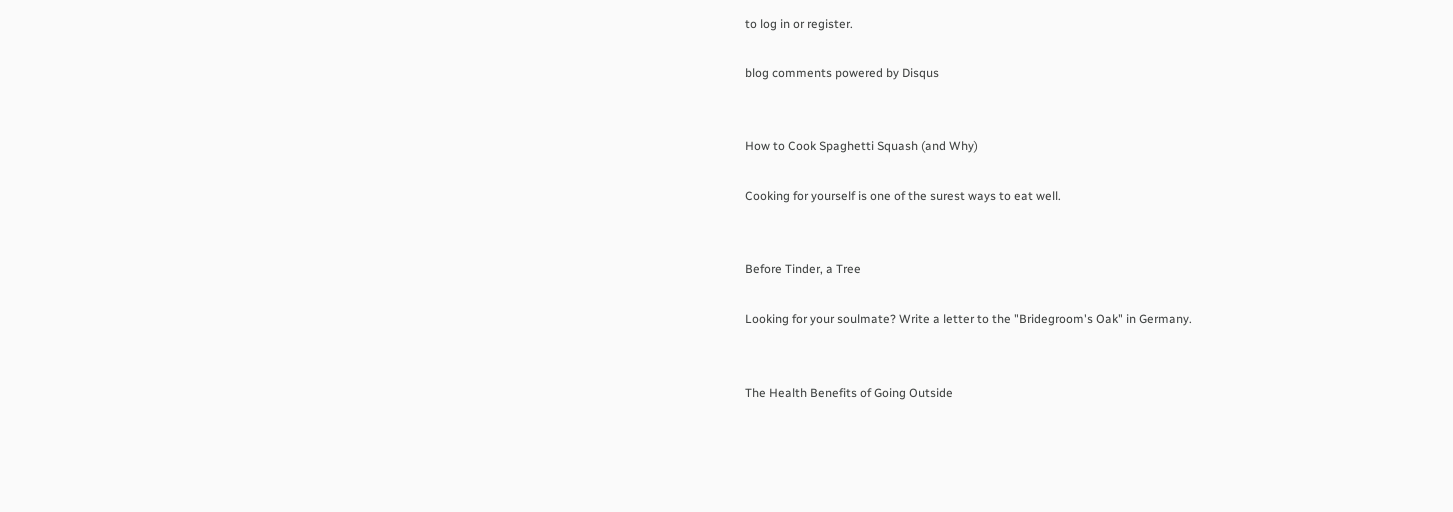to log in or register.

blog comments powered by Disqus


How to Cook Spaghetti Squash (and Why)

Cooking for yourself is one of the surest ways to eat well.


Before Tinder, a Tree

Looking for your soulmate? Write a letter to the "Bridegroom's Oak" in Germany.


The Health Benefits of Going Outside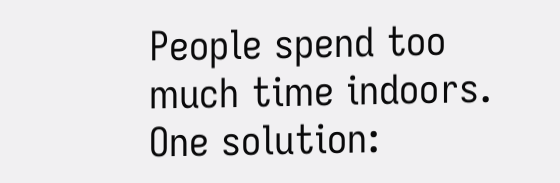People spend too much time indoors. One solution: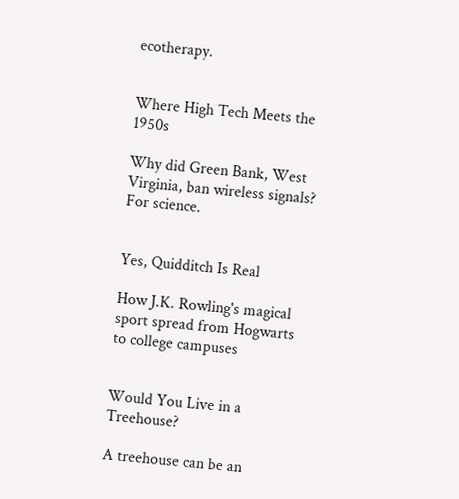ecotherapy.


Where High Tech Meets the 1950s

Why did Green Bank, West Virginia, ban wireless signals? For science.


Yes, Quidditch Is Real

How J.K. Rowling's magical sport spread from Hogwarts to college campuses


Would You Live in a Treehouse?

A treehouse can be an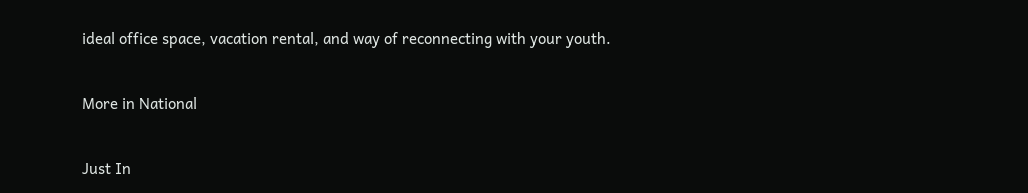ideal office space, vacation rental, and way of reconnecting with your youth.

More in National

Just In